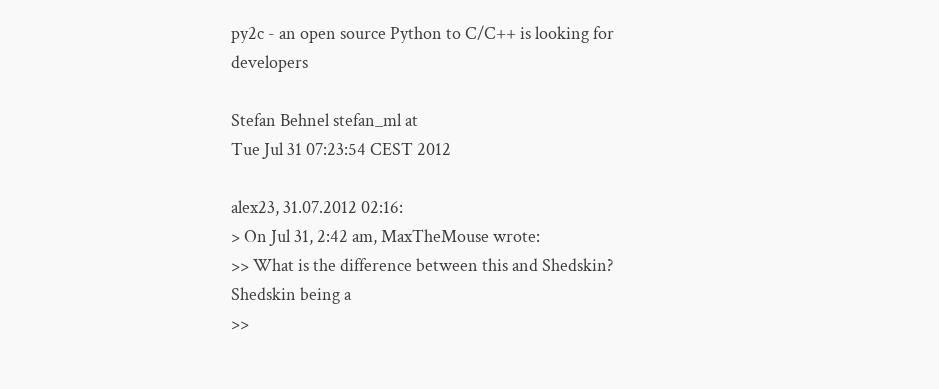py2c - an open source Python to C/C++ is looking for developers

Stefan Behnel stefan_ml at
Tue Jul 31 07:23:54 CEST 2012

alex23, 31.07.2012 02:16:
> On Jul 31, 2:42 am, MaxTheMouse wrote:
>> What is the difference between this and Shedskin? Shedskin being a
>>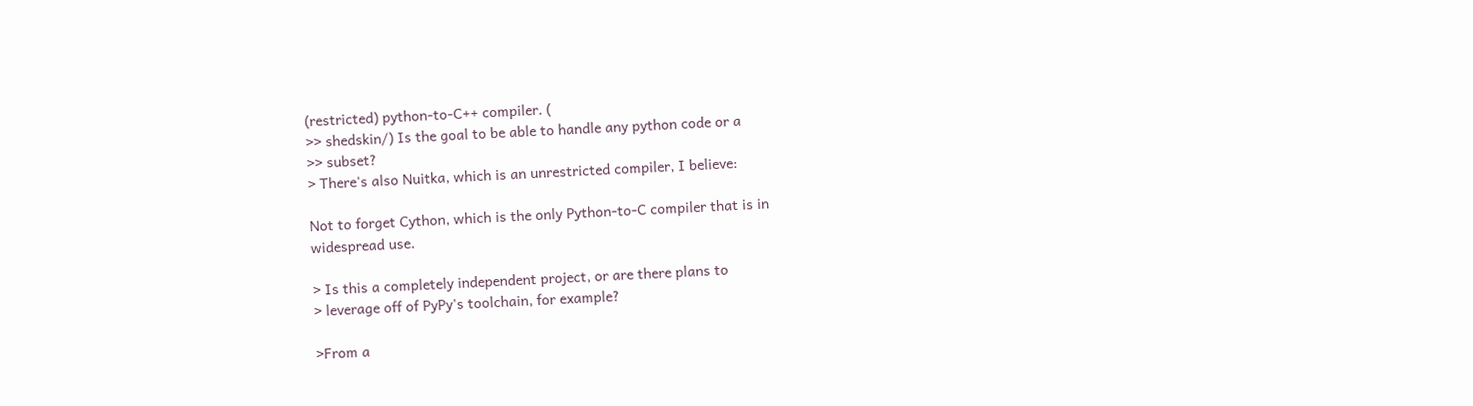(restricted) python-to-C++ compiler. (
>> shedskin/) Is the goal to be able to handle any python code or a
>> subset?
> There's also Nuitka, which is an unrestricted compiler, I believe:

Not to forget Cython, which is the only Python-to-C compiler that is in
widespread use.

> Is this a completely independent project, or are there plans to
> leverage off of PyPy's toolchain, for example?

>From a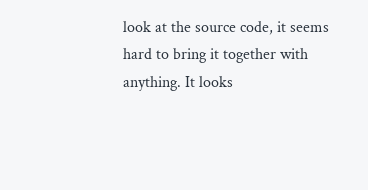look at the source code, it seems hard to bring it together with
anything. It looks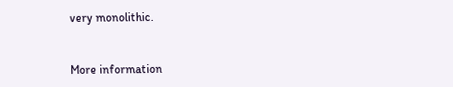very monolithic.


More information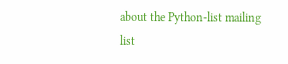about the Python-list mailing list